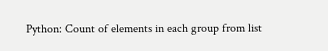Python: Count of elements in each group from list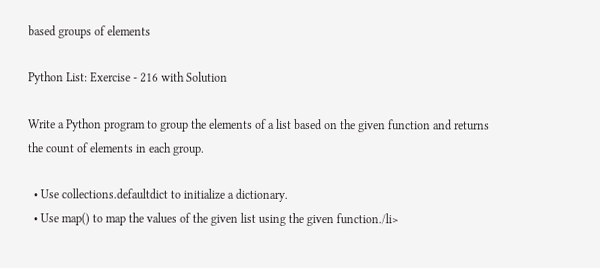based groups of elements

Python List: Exercise - 216 with Solution

Write a Python program to group the elements of a list based on the given function and returns the count of elements in each group.

  • Use collections.defaultdict to initialize a dictionary.
  • Use map() to map the values of the given list using the given function./li>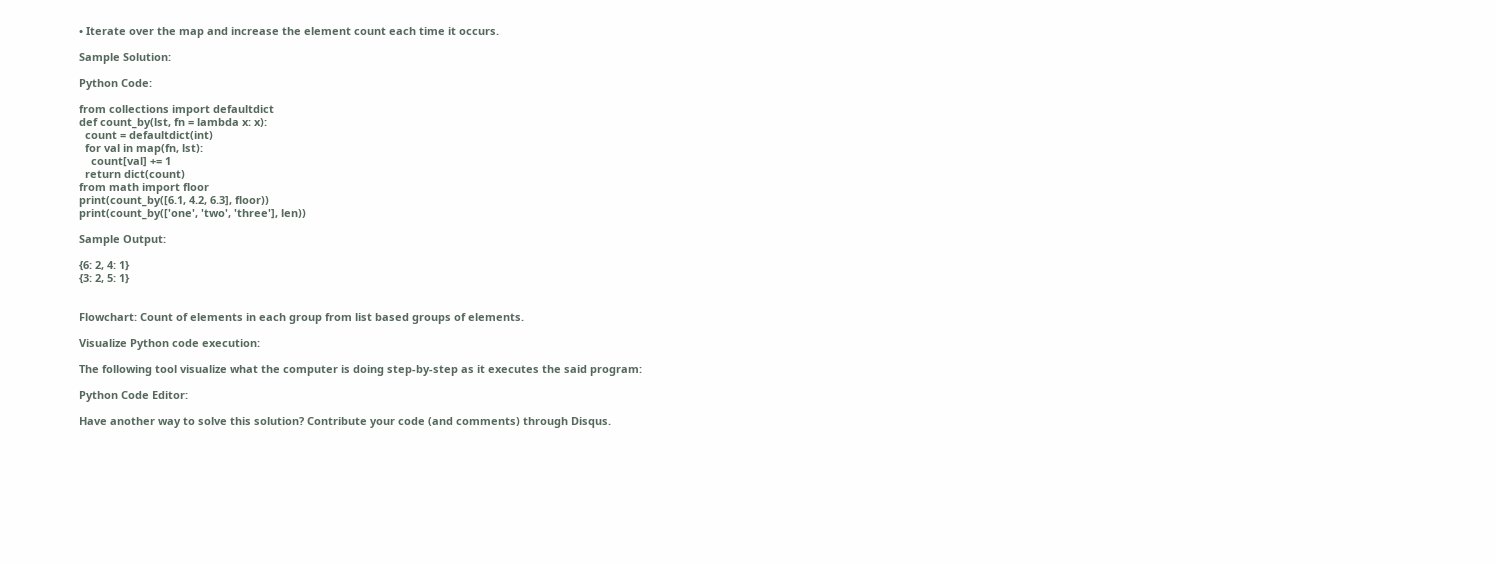• Iterate over the map and increase the element count each time it occurs.

Sample Solution:

Python Code:

from collections import defaultdict
def count_by(lst, fn = lambda x: x):
  count = defaultdict(int)
  for val in map(fn, lst):
    count[val] += 1
  return dict(count)
from math import floor
print(count_by([6.1, 4.2, 6.3], floor))
print(count_by(['one', 'two', 'three'], len))

Sample Output:

{6: 2, 4: 1}
{3: 2, 5: 1}


Flowchart: Count of elements in each group from list based groups of elements.

Visualize Python code execution:

The following tool visualize what the computer is doing step-by-step as it executes the said program:

Python Code Editor:

Have another way to solve this solution? Contribute your code (and comments) through Disqus.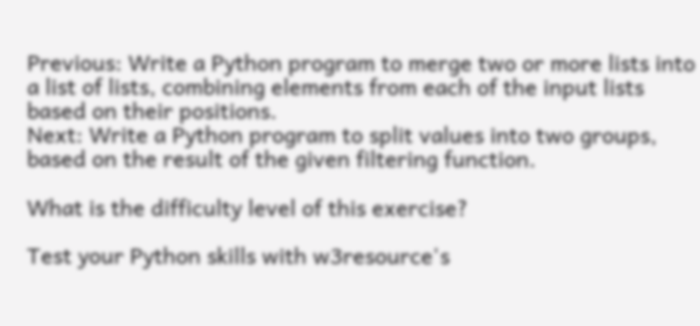Previous: Write a Python program to merge two or more lists into a list of lists, combining elements from each of the input lists based on their positions.
Next: Write a Python program to split values into two groups, based on the result of the given filtering function.

What is the difficulty level of this exercise?

Test your Python skills with w3resource's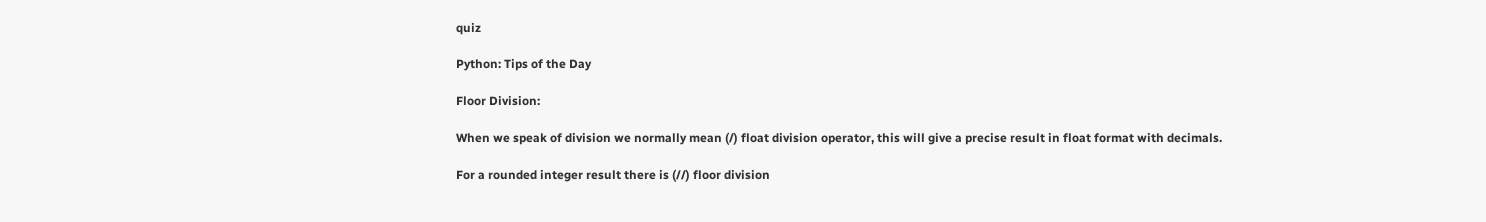quiz

Python: Tips of the Day

Floor Division:

When we speak of division we normally mean (/) float division operator, this will give a precise result in float format with decimals.

For a rounded integer result there is (//) floor division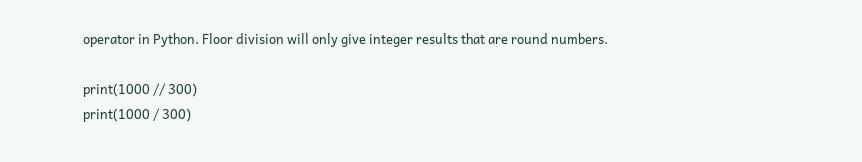operator in Python. Floor division will only give integer results that are round numbers.

print(1000 // 300)
print(1000 / 300)